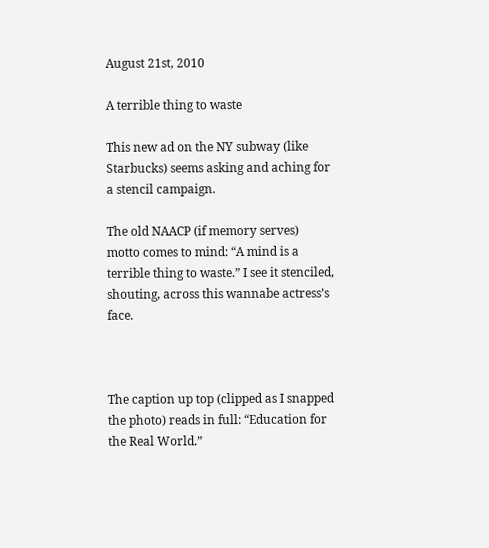August 21st, 2010

A terrible thing to waste

This new ad on the NY subway (like Starbucks) seems asking and aching for a stencil campaign.

The old NAACP (if memory serves) motto comes to mind: “A mind is a terrible thing to waste.” I see it stenciled, shouting, across this wannabe actress’s face.



The caption up top (clipped as I snapped the photo) reads in full: “Education for the Real World.”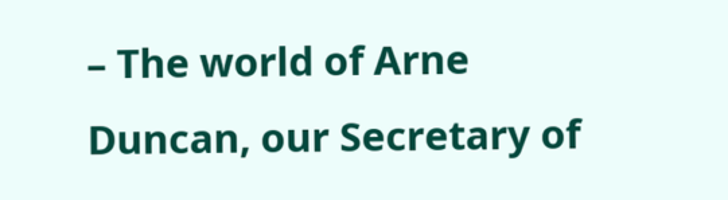– The world of Arne Duncan, our Secretary of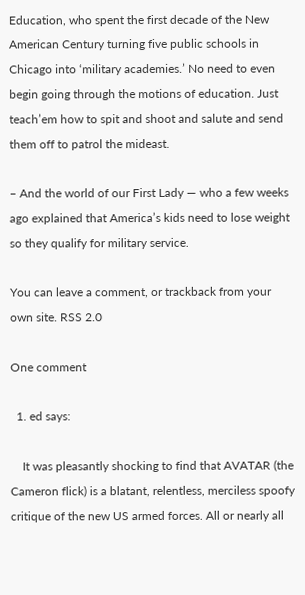Education, who spent the first decade of the New American Century turning five public schools in Chicago into ‘military academies.’ No need to even begin going through the motions of education. Just teach’em how to spit and shoot and salute and send them off to patrol the mideast.

– And the world of our First Lady — who a few weeks ago explained that America’s kids need to lose weight so they qualify for military service.

You can leave a comment, or trackback from your own site. RSS 2.0

One comment

  1. ed says:

    It was pleasantly shocking to find that AVATAR (the Cameron flick) is a blatant, relentless, merciless spoofy critique of the new US armed forces. All or nearly all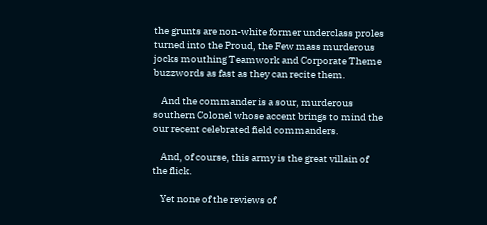the grunts are non-white former underclass proles turned into the Proud, the Few mass murderous jocks mouthing Teamwork and Corporate Theme buzzwords as fast as they can recite them.

    And the commander is a sour, murderous southern Colonel whose accent brings to mind the our recent celebrated field commanders.

    And, of course, this army is the great villain of the flick.

    Yet none of the reviews of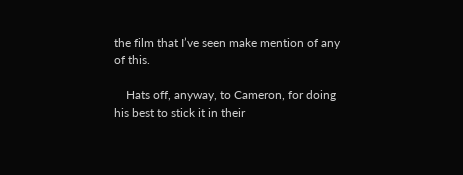the film that I’ve seen make mention of any of this.

    Hats off, anyway, to Cameron, for doing his best to stick it in their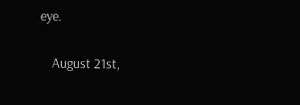eye.

    August 21st,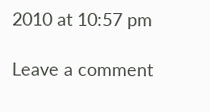2010 at 10:57 pm

Leave a comment